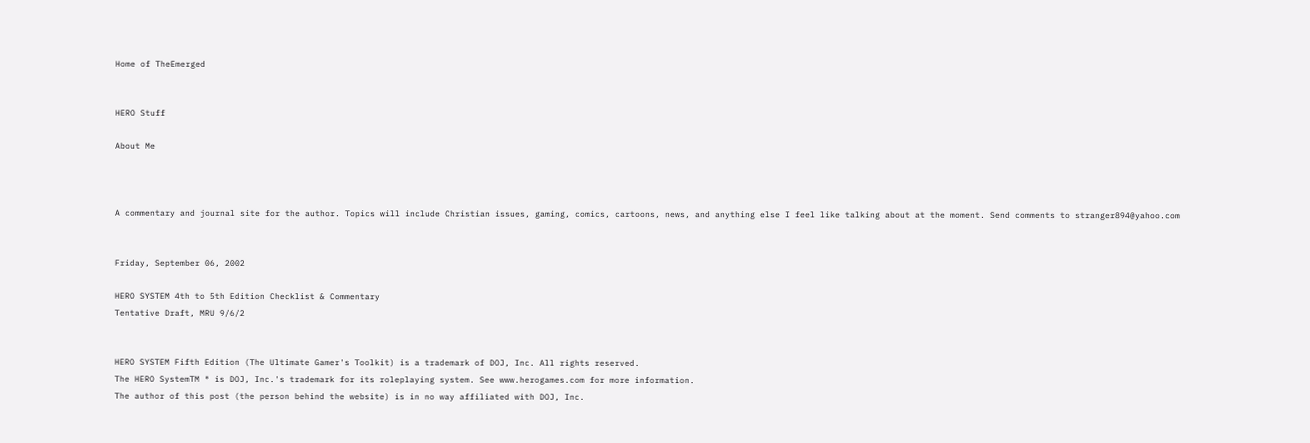Home of TheEmerged


HERO Stuff

About Me



A commentary and journal site for the author. Topics will include Christian issues, gaming, comics, cartoons, news, and anything else I feel like talking about at the moment. Send comments to stranger894@yahoo.com


Friday, September 06, 2002

HERO SYSTEM 4th to 5th Edition Checklist & Commentary
Tentative Draft, MRU 9/6/2


HERO SYSTEM Fifth Edition (The Ultimate Gamer's Toolkit) is a trademark of DOJ, Inc. All rights reserved.
The HERO SystemTM ® is DOJ, Inc.'s trademark for its roleplaying system. See www.herogames.com for more information.
The author of this post (the person behind the website) is in no way affiliated with DOJ, Inc.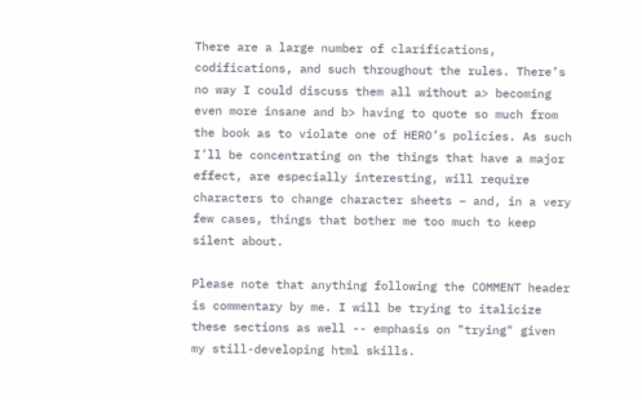There are a large number of clarifications, codifications, and such throughout the rules. There’s no way I could discuss them all without a> becoming even more insane and b> having to quote so much from the book as to violate one of HERO’s policies. As such I’ll be concentrating on the things that have a major effect, are especially interesting, will require characters to change character sheets – and, in a very few cases, things that bother me too much to keep silent about.

Please note that anything following the COMMENT header is commentary by me. I will be trying to italicize these sections as well -- emphasis on "trying" given my still-developing html skills.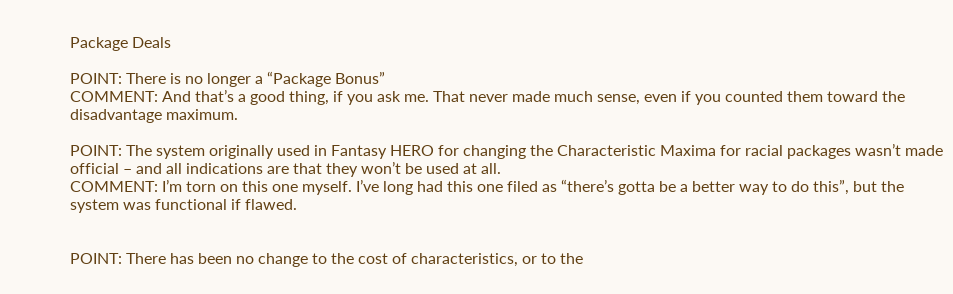Package Deals

POINT: There is no longer a “Package Bonus”
COMMENT: And that’s a good thing, if you ask me. That never made much sense, even if you counted them toward the disadvantage maximum.

POINT: The system originally used in Fantasy HERO for changing the Characteristic Maxima for racial packages wasn’t made official – and all indications are that they won’t be used at all.
COMMENT: I’m torn on this one myself. I’ve long had this one filed as “there’s gotta be a better way to do this”, but the system was functional if flawed.


POINT: There has been no change to the cost of characteristics, or to the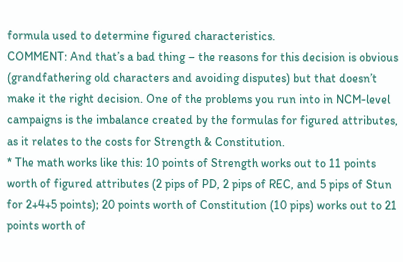formula used to determine figured characteristics.
COMMENT: And that’s a bad thing – the reasons for this decision is obvious (grandfathering old characters and avoiding disputes) but that doesn’t make it the right decision. One of the problems you run into in NCM-level campaigns is the imbalance created by the formulas for figured attributes, as it relates to the costs for Strength & Constitution.
* The math works like this: 10 points of Strength works out to 11 points worth of figured attributes (2 pips of PD, 2 pips of REC, and 5 pips of Stun for 2+4+5 points); 20 points worth of Constitution (10 pips) works out to 21 points worth of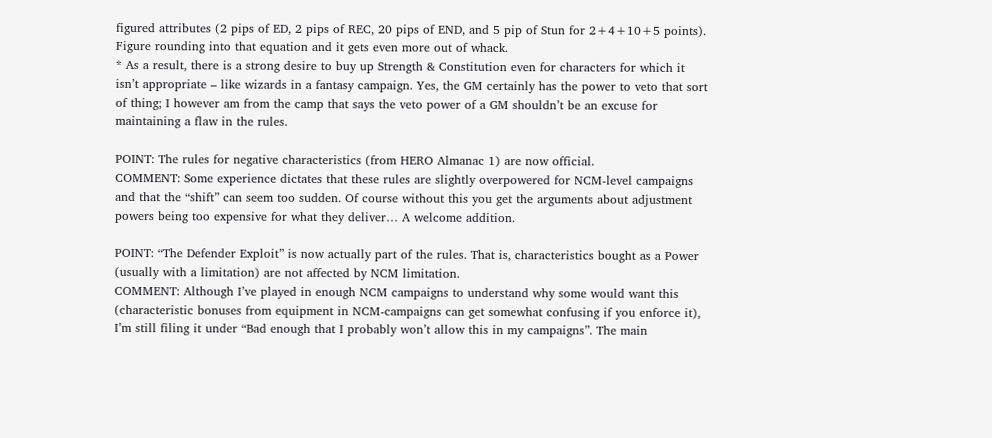figured attributes (2 pips of ED, 2 pips of REC, 20 pips of END, and 5 pip of Stun for 2+4+10+5 points). Figure rounding into that equation and it gets even more out of whack.
* As a result, there is a strong desire to buy up Strength & Constitution even for characters for which it isn’t appropriate – like wizards in a fantasy campaign. Yes, the GM certainly has the power to veto that sort of thing; I however am from the camp that says the veto power of a GM shouldn’t be an excuse for maintaining a flaw in the rules.

POINT: The rules for negative characteristics (from HERO Almanac 1) are now official.
COMMENT: Some experience dictates that these rules are slightly overpowered for NCM-level campaigns and that the “shift” can seem too sudden. Of course without this you get the arguments about adjustment powers being too expensive for what they deliver… A welcome addition.

POINT: “The Defender Exploit” is now actually part of the rules. That is, characteristics bought as a Power (usually with a limitation) are not affected by NCM limitation.
COMMENT: Although I’ve played in enough NCM campaigns to understand why some would want this (characteristic bonuses from equipment in NCM-campaigns can get somewhat confusing if you enforce it), I’m still filing it under “Bad enough that I probably won’t allow this in my campaigns”. The main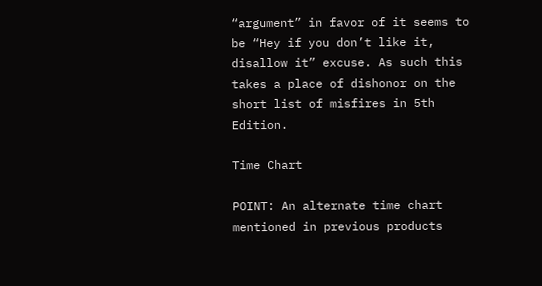“argument” in favor of it seems to be “Hey if you don’t like it, disallow it” excuse. As such this takes a place of dishonor on the short list of misfires in 5th Edition.

Time Chart

POINT: An alternate time chart mentioned in previous products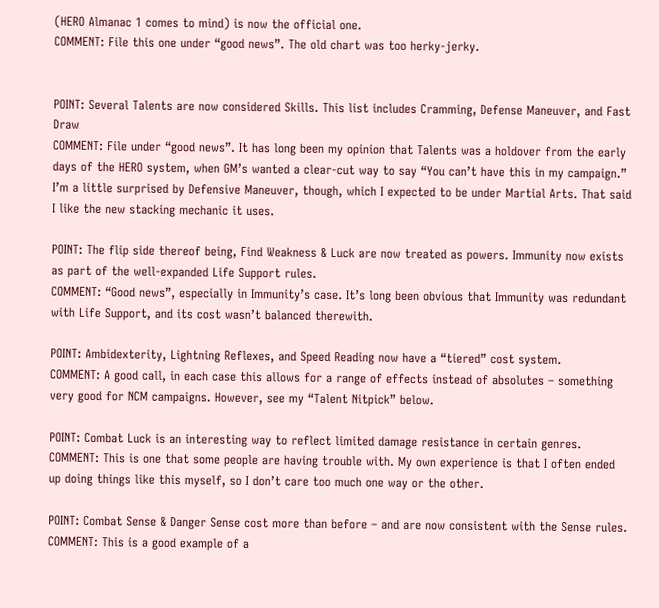(HERO Almanac 1 comes to mind) is now the official one.
COMMENT: File this one under “good news”. The old chart was too herky-jerky.


POINT: Several Talents are now considered Skills. This list includes Cramming, Defense Maneuver, and Fast Draw
COMMENT: File under “good news”. It has long been my opinion that Talents was a holdover from the early days of the HERO system, when GM’s wanted a clear-cut way to say “You can’t have this in my campaign.” I’m a little surprised by Defensive Maneuver, though, which I expected to be under Martial Arts. That said I like the new stacking mechanic it uses.

POINT: The flip side thereof being, Find Weakness & Luck are now treated as powers. Immunity now exists as part of the well-expanded Life Support rules.
COMMENT: “Good news”, especially in Immunity’s case. It’s long been obvious that Immunity was redundant with Life Support, and its cost wasn’t balanced therewith.

POINT: Ambidexterity, Lightning Reflexes, and Speed Reading now have a “tiered” cost system.
COMMENT: A good call, in each case this allows for a range of effects instead of absolutes – something very good for NCM campaigns. However, see my “Talent Nitpick” below.

POINT: Combat Luck is an interesting way to reflect limited damage resistance in certain genres.
COMMENT: This is one that some people are having trouble with. My own experience is that I often ended up doing things like this myself, so I don’t care too much one way or the other.

POINT: Combat Sense & Danger Sense cost more than before – and are now consistent with the Sense rules.
COMMENT: This is a good example of a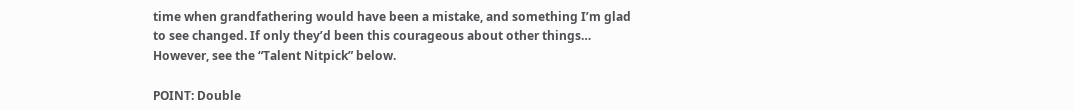time when grandfathering would have been a mistake, and something I’m glad to see changed. If only they’d been this courageous about other things… However, see the “Talent Nitpick” below.

POINT: Double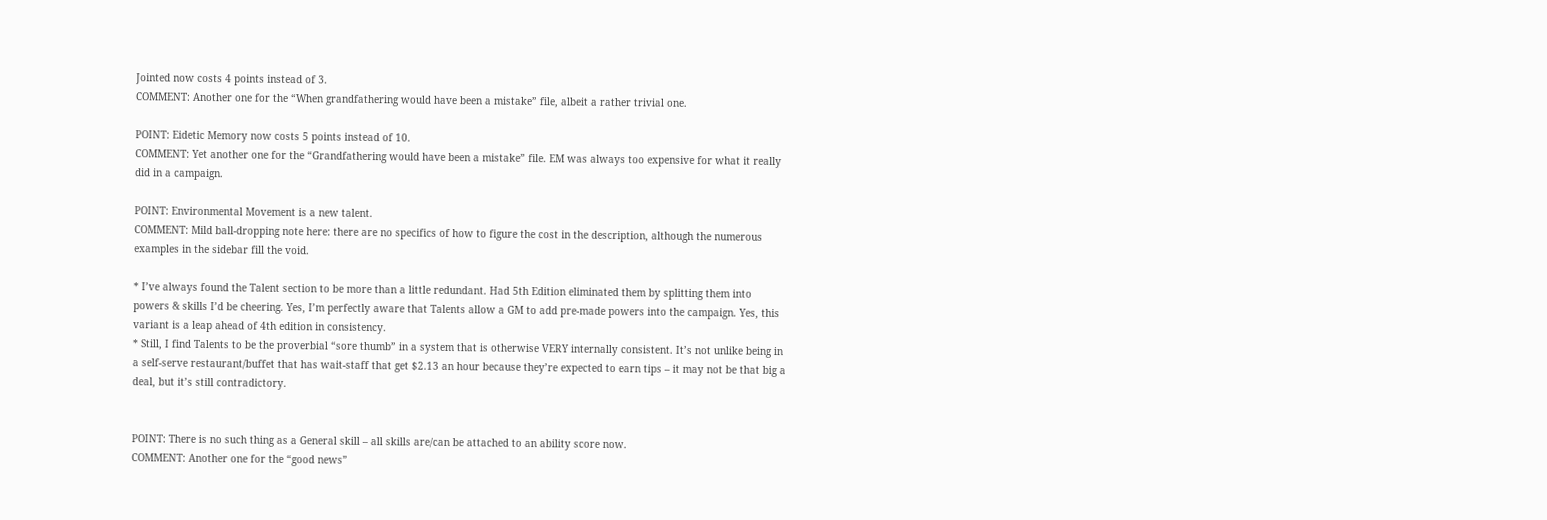Jointed now costs 4 points instead of 3.
COMMENT: Another one for the “When grandfathering would have been a mistake” file, albeit a rather trivial one.

POINT: Eidetic Memory now costs 5 points instead of 10.
COMMENT: Yet another one for the “Grandfathering would have been a mistake” file. EM was always too expensive for what it really did in a campaign.

POINT: Environmental Movement is a new talent.
COMMENT: Mild ball-dropping note here: there are no specifics of how to figure the cost in the description, although the numerous examples in the sidebar fill the void.

* I’ve always found the Talent section to be more than a little redundant. Had 5th Edition eliminated them by splitting them into powers & skills I’d be cheering. Yes, I’m perfectly aware that Talents allow a GM to add pre-made powers into the campaign. Yes, this variant is a leap ahead of 4th edition in consistency.
* Still, I find Talents to be the proverbial “sore thumb” in a system that is otherwise VERY internally consistent. It’s not unlike being in a self-serve restaurant/buffet that has wait-staff that get $2.13 an hour because they’re expected to earn tips – it may not be that big a deal, but it’s still contradictory.


POINT: There is no such thing as a General skill – all skills are/can be attached to an ability score now.
COMMENT: Another one for the “good news”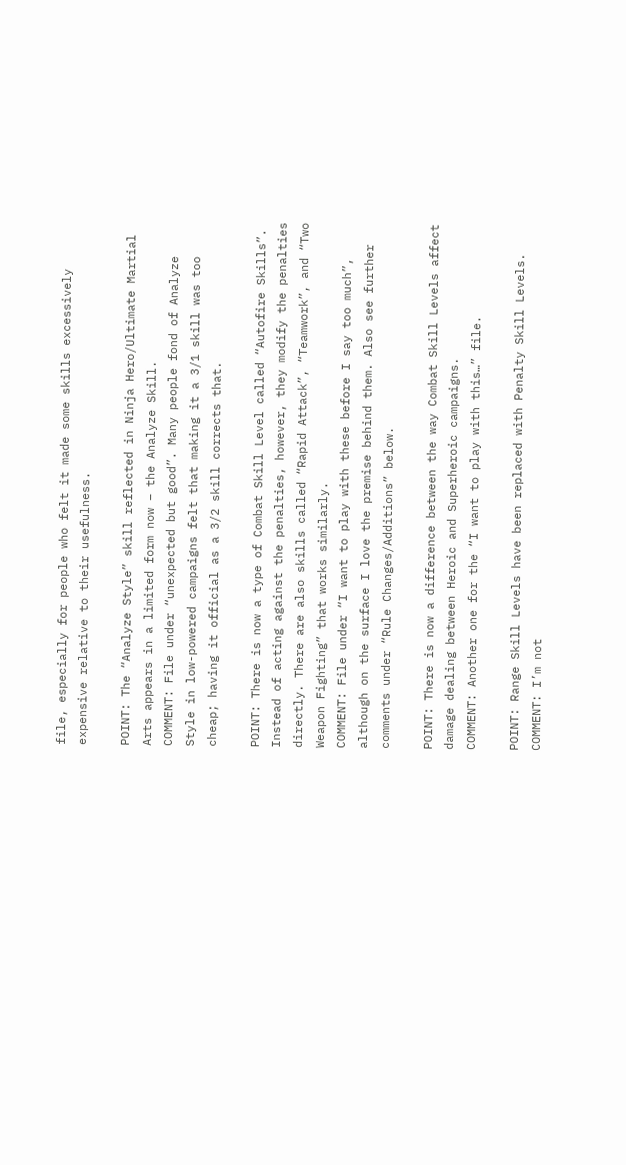file, especially for people who felt it made some skills excessively expensive relative to their usefulness.

POINT: The “Analyze Style” skill reflected in Ninja Hero/Ultimate Martial Arts appears in a limited form now – the Analyze Skill.
COMMENT: File under “unexpected but good”. Many people fond of Analyze Style in low-powered campaigns felt that making it a 3/1 skill was too cheap; having it official as a 3/2 skill corrects that.

POINT: There is now a type of Combat Skill Level called “Autofire Skills”. Instead of acting against the penalties, however, they modify the penalties directly. There are also skills called “Rapid Attack”, “Teamwork”, and “Two Weapon Fighting” that works similarly.
COMMENT: File under “I want to play with these before I say too much”, although on the surface I love the premise behind them. Also see further comments under “Rule Changes/Additions” below.

POINT: There is now a difference between the way Combat Skill Levels affect damage dealing between Heroic and Superheroic campaigns.
COMMENT: Another one for the “I want to play with this…” file.

POINT: Range Skill Levels have been replaced with Penalty Skill Levels.
COMMENT: I’m not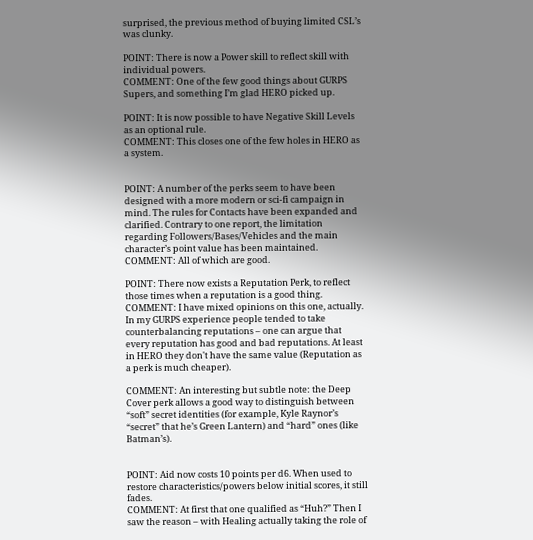surprised, the previous method of buying limited CSL’s was clunky.

POINT: There is now a Power skill to reflect skill with individual powers.
COMMENT: One of the few good things about GURPS Supers, and something I’m glad HERO picked up.

POINT: It is now possible to have Negative Skill Levels as an optional rule.
COMMENT: This closes one of the few holes in HERO as a system.


POINT: A number of the perks seem to have been designed with a more modern or sci-fi campaign in mind. The rules for Contacts have been expanded and clarified. Contrary to one report, the limitation regarding Followers/Bases/Vehicles and the main character’s point value has been maintained.
COMMENT: All of which are good.

POINT: There now exists a Reputation Perk, to reflect those times when a reputation is a good thing.
COMMENT: I have mixed opinions on this one, actually. In my GURPS experience people tended to take counterbalancing reputations – one can argue that every reputation has good and bad reputations. At least in HERO they don't have the same value (Reputation as a perk is much cheaper).

COMMENT: An interesting but subtle note: the Deep Cover perk allows a good way to distinguish between “soft” secret identities (for example, Kyle Raynor’s “secret” that he’s Green Lantern) and “hard” ones (like Batman’s).


POINT: Aid now costs 10 points per d6. When used to restore characteristics/powers below initial scores, it still fades.
COMMENT: At first that one qualified as “Huh?” Then I saw the reason – with Healing actually taking the role of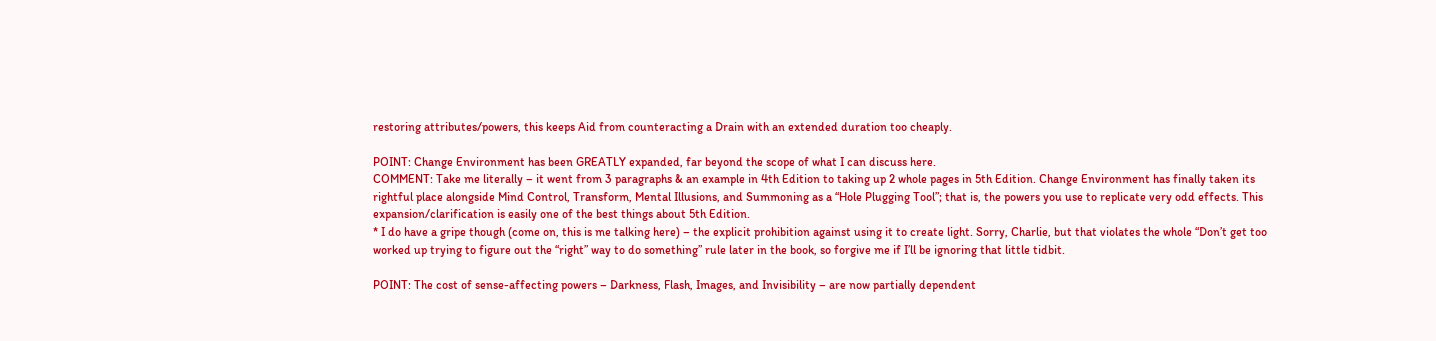restoring attributes/powers, this keeps Aid from counteracting a Drain with an extended duration too cheaply.

POINT: Change Environment has been GREATLY expanded, far beyond the scope of what I can discuss here.
COMMENT: Take me literally – it went from 3 paragraphs & an example in 4th Edition to taking up 2 whole pages in 5th Edition. Change Environment has finally taken its rightful place alongside Mind Control, Transform, Mental Illusions, and Summoning as a “Hole Plugging Tool”; that is, the powers you use to replicate very odd effects. This expansion/clarification is easily one of the best things about 5th Edition.
* I do have a gripe though (come on, this is me talking here) – the explicit prohibition against using it to create light. Sorry, Charlie, but that violates the whole “Don’t get too worked up trying to figure out the “right” way to do something” rule later in the book, so forgive me if I’ll be ignoring that little tidbit.

POINT: The cost of sense-affecting powers – Darkness, Flash, Images, and Invisibility – are now partially dependent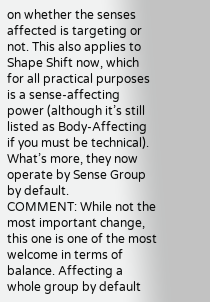on whether the senses affected is targeting or not. This also applies to Shape Shift now, which for all practical purposes is a sense-affecting power (although it’s still listed as Body-Affecting if you must be technical). What’s more, they now operate by Sense Group by default.
COMMENT: While not the most important change, this one is one of the most welcome in terms of balance. Affecting a whole group by default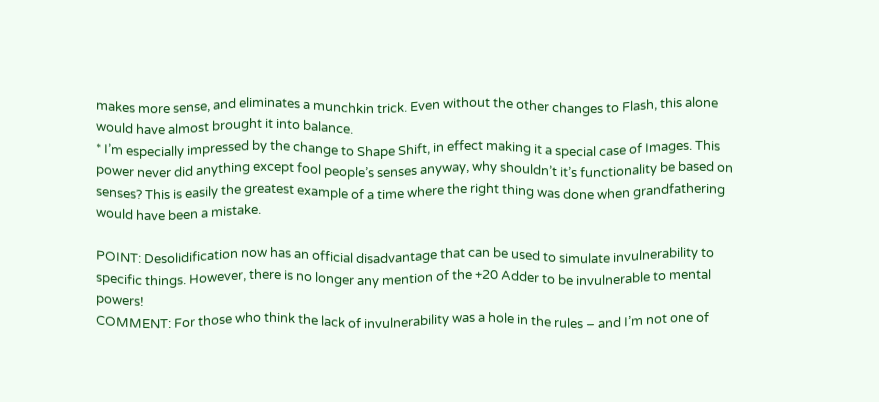makes more sense, and eliminates a munchkin trick. Even without the other changes to Flash, this alone would have almost brought it into balance.
* I’m especially impressed by the change to Shape Shift, in effect making it a special case of Images. This power never did anything except fool people’s senses anyway, why shouldn’t it’s functionality be based on senses? This is easily the greatest example of a time where the right thing was done when grandfathering would have been a mistake.

POINT: Desolidification now has an official disadvantage that can be used to simulate invulnerability to specific things. However, there is no longer any mention of the +20 Adder to be invulnerable to mental powers!
COMMENT: For those who think the lack of invulnerability was a hole in the rules – and I’m not one of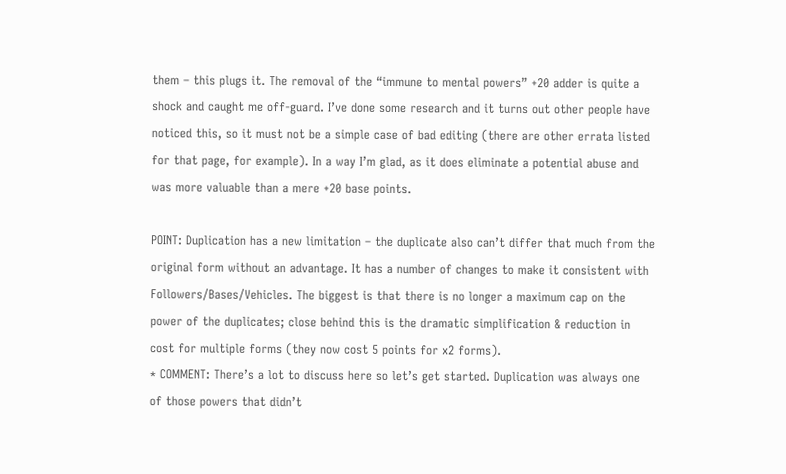them – this plugs it. The removal of the “immune to mental powers” +20 adder is quite a shock and caught me off-guard. I’ve done some research and it turns out other people have noticed this, so it must not be a simple case of bad editing (there are other errata listed for that page, for example). In a way I’m glad, as it does eliminate a potential abuse and was more valuable than a mere +20 base points.

POINT: Duplication has a new limitation – the duplicate also can’t differ that much from the original form without an advantage. It has a number of changes to make it consistent with Followers/Bases/Vehicles. The biggest is that there is no longer a maximum cap on the power of the duplicates; close behind this is the dramatic simplification & reduction in cost for multiple forms (they now cost 5 points for x2 forms).
* COMMENT: There’s a lot to discuss here so let’s get started. Duplication was always one of those powers that didn’t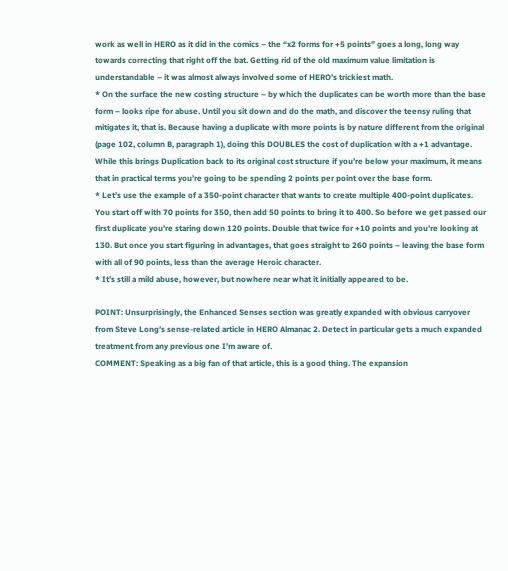work as well in HERO as it did in the comics – the “x2 forms for +5 points” goes a long, long way towards correcting that right off the bat. Getting rid of the old maximum value limitation is understandable – it was almost always involved some of HERO’s trickiest math.
* On the surface the new costing structure – by which the duplicates can be worth more than the base form – looks ripe for abuse. Until you sit down and do the math, and discover the teensy ruling that mitigates it, that is. Because having a duplicate with more points is by nature different from the original (page 102, column B, paragraph 1), doing this DOUBLES the cost of duplication with a +1 advantage. While this brings Duplication back to its original cost structure if you’re below your maximum, it means that in practical terms you’re going to be spending 2 points per point over the base form.
* Let’s use the example of a 350-point character that wants to create multiple 400-point duplicates. You start off with 70 points for 350, then add 50 points to bring it to 400. So before we get passed our first duplicate you’re staring down 120 points. Double that twice for +10 points and you’re looking at 130. But once you start figuring in advantages, that goes straight to 260 points – leaving the base form with all of 90 points, less than the average Heroic character.
* It’s still a mild abuse, however, but nowhere near what it initially appeared to be.

POINT: Unsurprisingly, the Enhanced Senses section was greatly expanded with obvious carryover from Steve Long’s sense-related article in HERO Almanac 2. Detect in particular gets a much expanded treatment from any previous one I’m aware of.
COMMENT: Speaking as a big fan of that article, this is a good thing. The expansion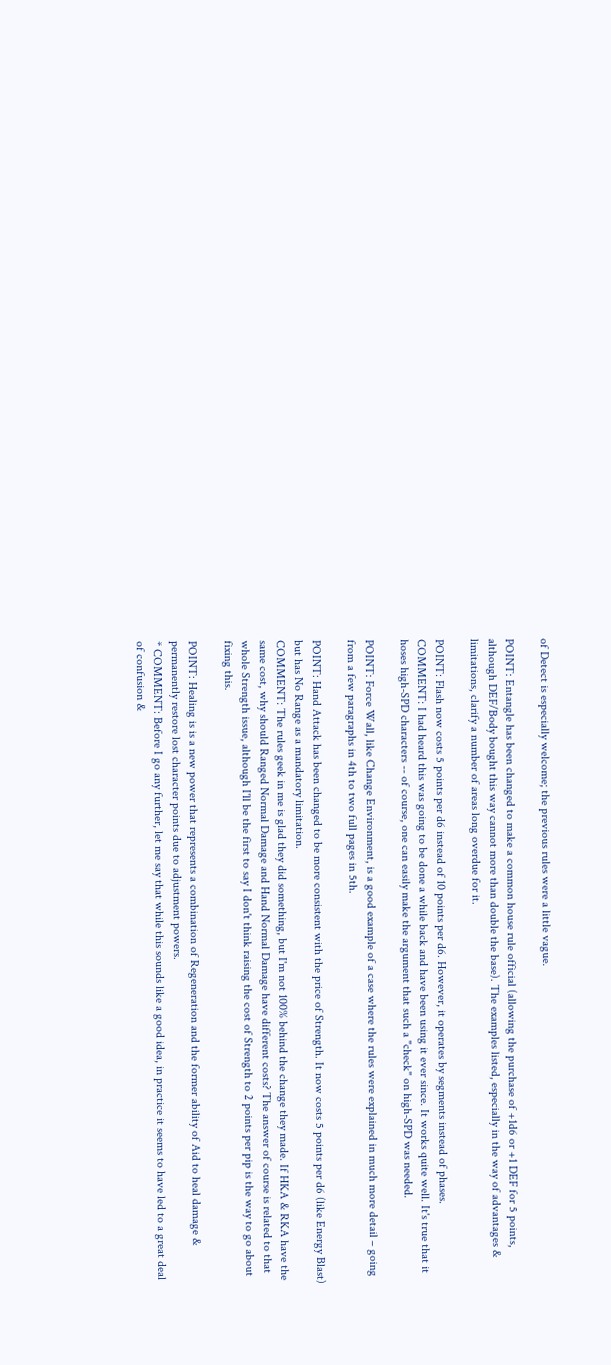of Detect is especially welcome; the previous rules were a little vague.

POINT: Entangle has been changed to make a common house rule official (allowing the purchase of +1d6 or +1 DEF for 5 points, although DEF/Body bought this way cannot more than double the base). The examples listed, especially in the way of advantages & limitations, clarify a number of areas long overdue for it.

POINT: Flash now costs 5 points per d6 instead of 10 points per d6. However, it operates by segments instead of phases.
COMMENT: I had heard this was going to be done a while back and have been using it ever since. It works quite well. It's true that it hoses high-SPD characters -- of course, one can easily make the argument that such a "check" on high-SPD was needed.

POINT: Force Wall, like Change Environment, is a good example of a case where the rules were explained in much more detail – going from a few paragraphs in 4th to two full pages in 5th.

POINT: Hand Attack has been changed to be more consistent with the price of Strength. It now costs 5 points per d6 (like Energy Blast) but has No Range as a mandatory limitation.
COMMENT: The rules geek in me is glad they did something, but I'm not 100% behind the change they made. If HKA & RKA have the same cost, why should Ranged Normal Damage and Hand Normal Damage have different costs? The answer of course is related to that whole Strength issue, although I'll be the first to say I don't think raising the cost of Strength to 2 points per pip is the way to go about fixing this.

POINT: Healing is is a new power that represents a combination of Regeneration and the former ability of Aid to heal damage & permanently restore lost character points due to adjustment powers.
* COMMENT: Before I go any further, let me say that while this sounds like a good idea, in practice it seems to have led to a great deal of confusion &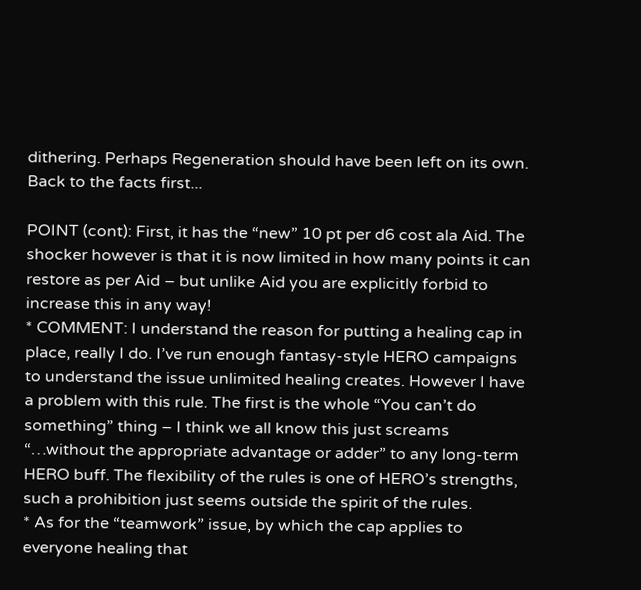dithering. Perhaps Regeneration should have been left on its own. Back to the facts first...

POINT (cont): First, it has the “new” 10 pt per d6 cost ala Aid. The shocker however is that it is now limited in how many points it can restore as per Aid – but unlike Aid you are explicitly forbid to increase this in any way!
* COMMENT: I understand the reason for putting a healing cap in place, really I do. I’ve run enough fantasy-style HERO campaigns to understand the issue unlimited healing creates. However I have a problem with this rule. The first is the whole “You can’t do something” thing – I think we all know this just screams “…without the appropriate advantage or adder” to any long-term HERO buff. The flexibility of the rules is one of HERO’s strengths, such a prohibition just seems outside the spirit of the rules.
* As for the “teamwork” issue, by which the cap applies to everyone healing that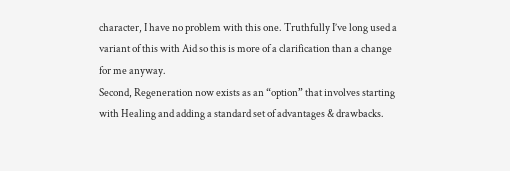character, I have no problem with this one. Truthfully I’ve long used a variant of this with Aid so this is more of a clarification than a change for me anyway.
Second, Regeneration now exists as an “option” that involves starting with Healing and adding a standard set of advantages & drawbacks.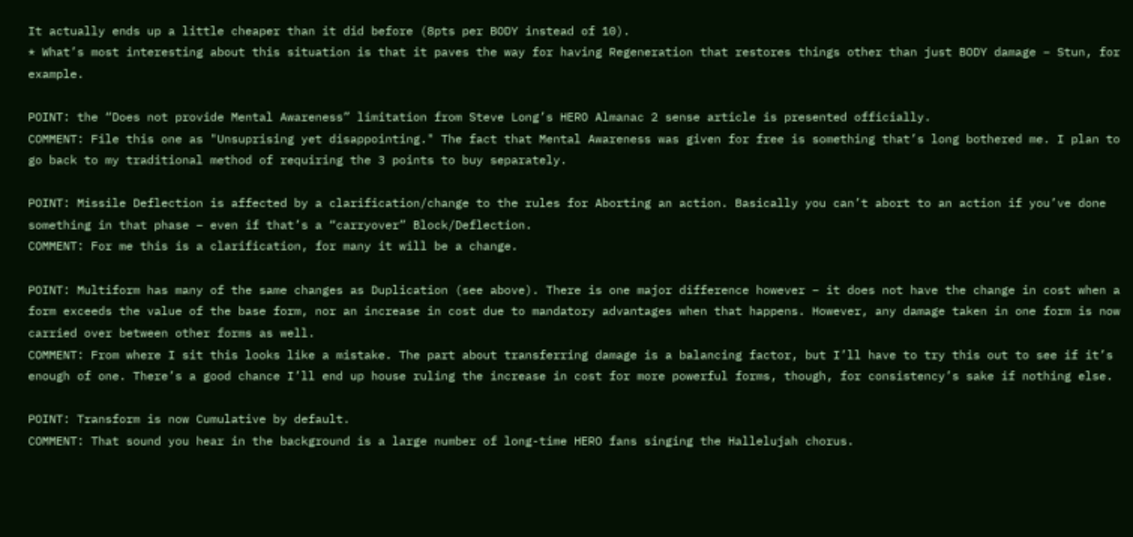It actually ends up a little cheaper than it did before (8pts per BODY instead of 10).
* What’s most interesting about this situation is that it paves the way for having Regeneration that restores things other than just BODY damage – Stun, for example.

POINT: the “Does not provide Mental Awareness” limitation from Steve Long’s HERO Almanac 2 sense article is presented officially.
COMMENT: File this one as "Unsuprising yet disappointing." The fact that Mental Awareness was given for free is something that’s long bothered me. I plan to go back to my traditional method of requiring the 3 points to buy separately.

POINT: Missile Deflection is affected by a clarification/change to the rules for Aborting an action. Basically you can’t abort to an action if you’ve done something in that phase – even if that’s a “carryover” Block/Deflection.
COMMENT: For me this is a clarification, for many it will be a change.

POINT: Multiform has many of the same changes as Duplication (see above). There is one major difference however – it does not have the change in cost when a form exceeds the value of the base form, nor an increase in cost due to mandatory advantages when that happens. However, any damage taken in one form is now carried over between other forms as well.
COMMENT: From where I sit this looks like a mistake. The part about transferring damage is a balancing factor, but I’ll have to try this out to see if it’s enough of one. There’s a good chance I’ll end up house ruling the increase in cost for more powerful forms, though, for consistency’s sake if nothing else.

POINT: Transform is now Cumulative by default.
COMMENT: That sound you hear in the background is a large number of long-time HERO fans singing the Hallelujah chorus.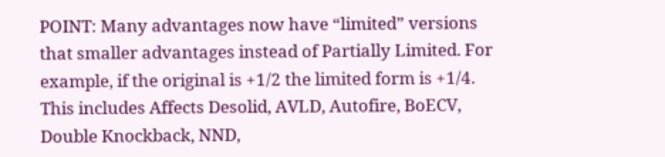POINT: Many advantages now have “limited” versions that smaller advantages instead of Partially Limited. For example, if the original is +1/2 the limited form is +1/4. This includes Affects Desolid, AVLD, Autofire, BoECV, Double Knockback, NND,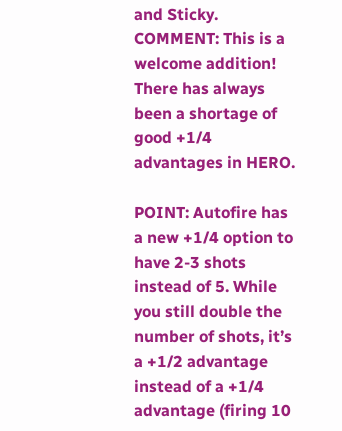and Sticky.
COMMENT: This is a welcome addition! There has always been a shortage of good +1/4 advantages in HERO.

POINT: Autofire has a new +1/4 option to have 2-3 shots instead of 5. While you still double the number of shots, it’s a +1/2 advantage instead of a +1/4 advantage (firing 10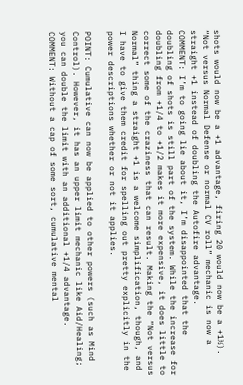shots would now be a +1 advantage, firing 20 would now be a +1½). “Not versus Normal Defense or normal CV roll” mechanic is now a straight +1 instead of doubling the Autofire advantage.
COMMENT: I’m to going lie about it, I’m disappointed that the doubling of shots is still part of the system. While the increase for doubling from +1/4 to +1/2 makes it more expensive, it does little to correct some of the craziness that can result. Making the “Not versus Normal” thing a straight +1 is a welcome simplification, though, and I have to give them credit for spelling out pretty explicitly in the power descriptions whether or not it applies.

POINT: Cumulative can now be applied to other powers (such as Mind Control). However, it has an upper limit mechanic like Aid/Healing; you can double the limit with an additional +1/4 advantage.
COMMENT: Without a cap of some sort, cumulative mental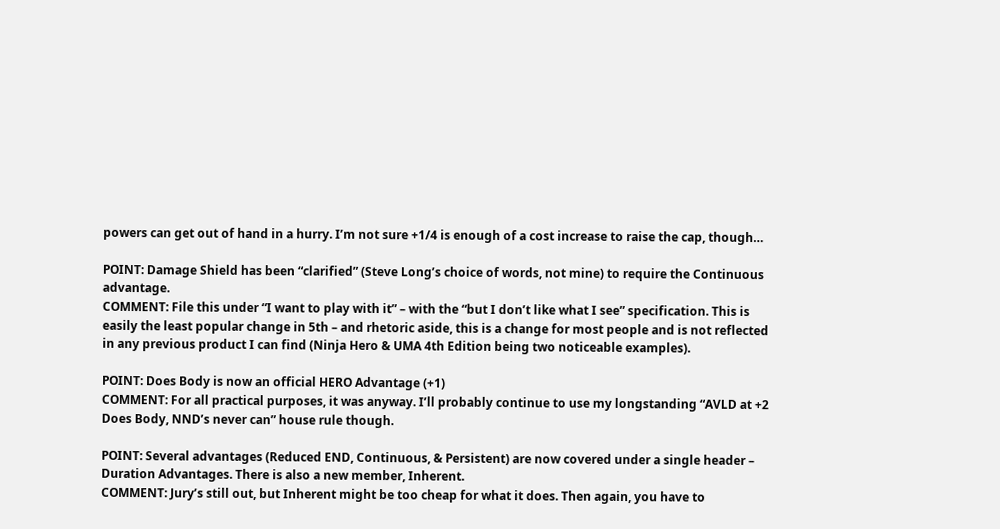powers can get out of hand in a hurry. I’m not sure +1/4 is enough of a cost increase to raise the cap, though…

POINT: Damage Shield has been “clarified” (Steve Long’s choice of words, not mine) to require the Continuous advantage.
COMMENT: File this under “I want to play with it” – with the “but I don’t like what I see” specification. This is easily the least popular change in 5th – and rhetoric aside, this is a change for most people and is not reflected in any previous product I can find (Ninja Hero & UMA 4th Edition being two noticeable examples).

POINT: Does Body is now an official HERO Advantage (+1)
COMMENT: For all practical purposes, it was anyway. I’ll probably continue to use my longstanding “AVLD at +2 Does Body, NND’s never can” house rule though.

POINT: Several advantages (Reduced END, Continuous, & Persistent) are now covered under a single header – Duration Advantages. There is also a new member, Inherent.
COMMENT: Jury’s still out, but Inherent might be too cheap for what it does. Then again, you have to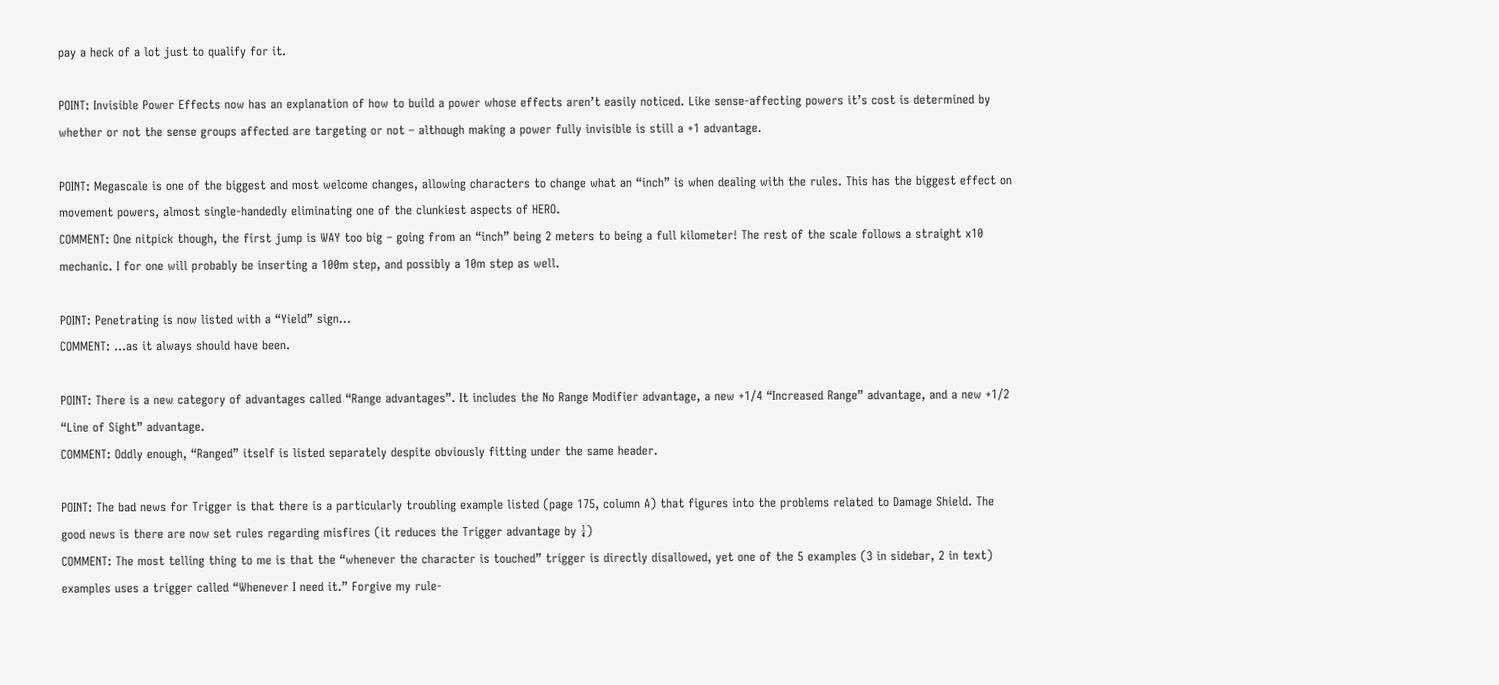pay a heck of a lot just to qualify for it.

POINT: Invisible Power Effects now has an explanation of how to build a power whose effects aren’t easily noticed. Like sense-affecting powers it’s cost is determined by whether or not the sense groups affected are targeting or not – although making a power fully invisible is still a +1 advantage.

POINT: Megascale is one of the biggest and most welcome changes, allowing characters to change what an “inch” is when dealing with the rules. This has the biggest effect on movement powers, almost single-handedly eliminating one of the clunkiest aspects of HERO.
COMMENT: One nitpick though, the first jump is WAY too big – going from an “inch” being 2 meters to being a full kilometer! The rest of the scale follows a straight x10 mechanic. I for one will probably be inserting a 100m step, and possibly a 10m step as well.

POINT: Penetrating is now listed with a “Yield” sign...
COMMENT: ...as it always should have been.

POINT: There is a new category of advantages called “Range advantages”. It includes the No Range Modifier advantage, a new +1/4 “Increased Range” advantage, and a new +1/2 “Line of Sight” advantage.
COMMENT: Oddly enough, “Ranged” itself is listed separately despite obviously fitting under the same header.

POINT: The bad news for Trigger is that there is a particularly troubling example listed (page 175, column A) that figures into the problems related to Damage Shield. The good news is there are now set rules regarding misfires (it reduces the Trigger advantage by ¼)
COMMENT: The most telling thing to me is that the “whenever the character is touched” trigger is directly disallowed, yet one of the 5 examples (3 in sidebar, 2 in text) examples uses a trigger called “Whenever I need it.” Forgive my rule-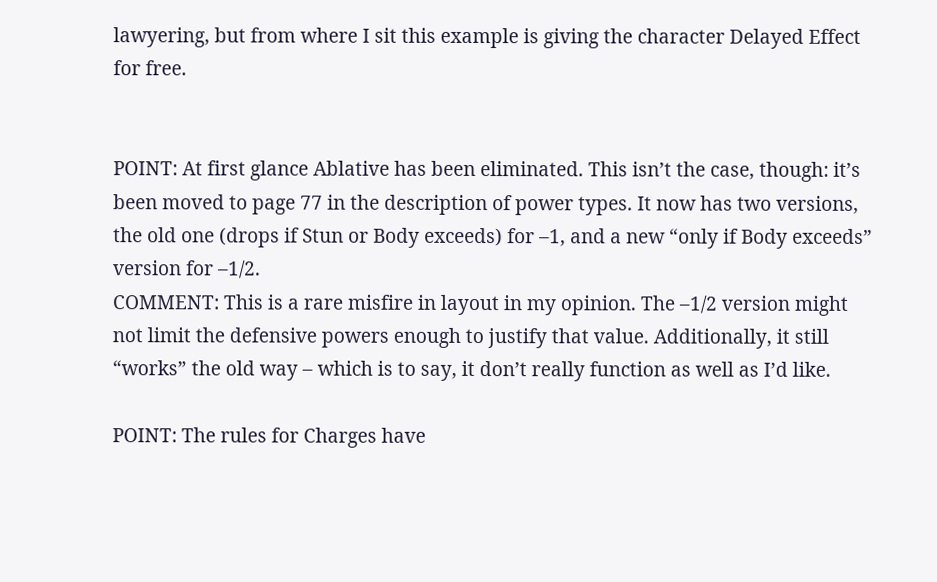lawyering, but from where I sit this example is giving the character Delayed Effect for free.


POINT: At first glance Ablative has been eliminated. This isn’t the case, though: it’s been moved to page 77 in the description of power types. It now has two versions, the old one (drops if Stun or Body exceeds) for –1, and a new “only if Body exceeds” version for –1/2.
COMMENT: This is a rare misfire in layout in my opinion. The –1/2 version might not limit the defensive powers enough to justify that value. Additionally, it still “works” the old way – which is to say, it don’t really function as well as I’d like.

POINT: The rules for Charges have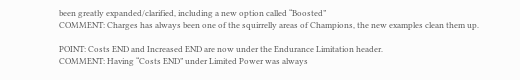been greatly expanded/clarified, including a new option called “Boosted”
COMMENT: Charges has always been one of the squirrelly areas of Champions, the new examples clean them up.

POINT: Costs END and Increased END are now under the Endurance Limitation header.
COMMENT: Having “Costs END” under Limited Power was always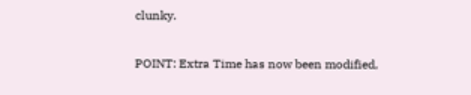clunky.

POINT: Extra Time has now been modified,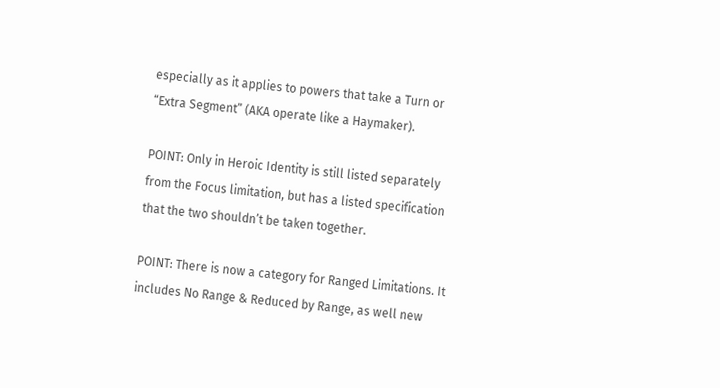especially as it applies to powers that take a Turn or “Extra Segment” (AKA operate like a Haymaker).

POINT: Only in Heroic Identity is still listed separately from the Focus limitation, but has a listed specification that the two shouldn’t be taken together.

POINT: There is now a category for Ranged Limitations. It includes No Range & Reduced by Range, as well new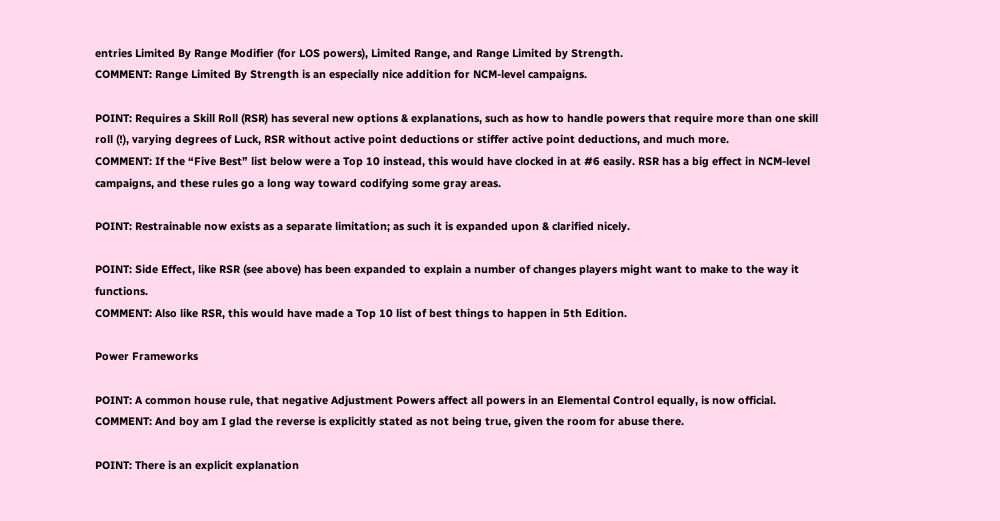entries Limited By Range Modifier (for LOS powers), Limited Range, and Range Limited by Strength.
COMMENT: Range Limited By Strength is an especially nice addition for NCM-level campaigns.

POINT: Requires a Skill Roll (RSR) has several new options & explanations, such as how to handle powers that require more than one skill roll (!), varying degrees of Luck, RSR without active point deductions or stiffer active point deductions, and much more.
COMMENT: If the “Five Best” list below were a Top 10 instead, this would have clocked in at #6 easily. RSR has a big effect in NCM-level campaigns, and these rules go a long way toward codifying some gray areas.

POINT: Restrainable now exists as a separate limitation; as such it is expanded upon & clarified nicely.

POINT: Side Effect, like RSR (see above) has been expanded to explain a number of changes players might want to make to the way it functions.
COMMENT: Also like RSR, this would have made a Top 10 list of best things to happen in 5th Edition.

Power Frameworks

POINT: A common house rule, that negative Adjustment Powers affect all powers in an Elemental Control equally, is now official.
COMMENT: And boy am I glad the reverse is explicitly stated as not being true, given the room for abuse there.

POINT: There is an explicit explanation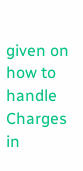given on how to handle Charges in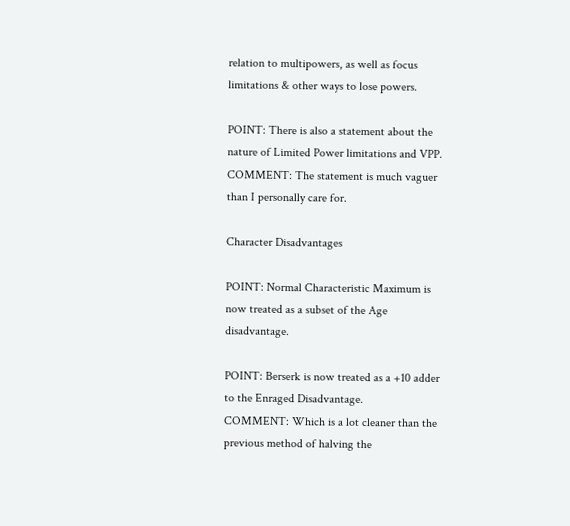relation to multipowers, as well as focus limitations & other ways to lose powers.

POINT: There is also a statement about the nature of Limited Power limitations and VPP.
COMMENT: The statement is much vaguer than I personally care for.

Character Disadvantages

POINT: Normal Characteristic Maximum is now treated as a subset of the Age disadvantage.

POINT: Berserk is now treated as a +10 adder to the Enraged Disadvantage.
COMMENT: Which is a lot cleaner than the previous method of halving the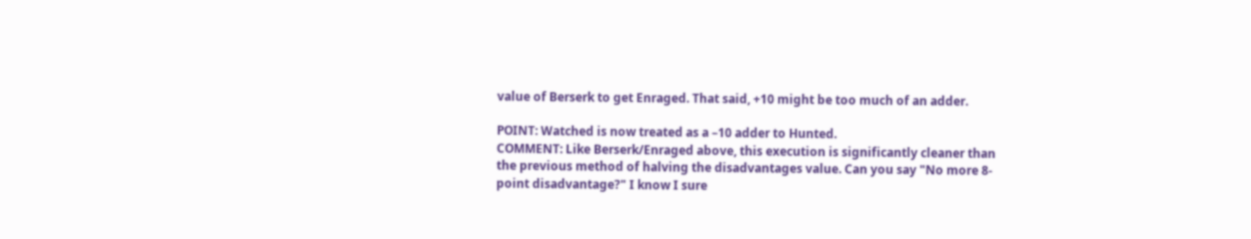value of Berserk to get Enraged. That said, +10 might be too much of an adder.

POINT: Watched is now treated as a –10 adder to Hunted.
COMMENT: Like Berserk/Enraged above, this execution is significantly cleaner than the previous method of halving the disadvantages value. Can you say "No more 8-point disadvantage?" I know I sure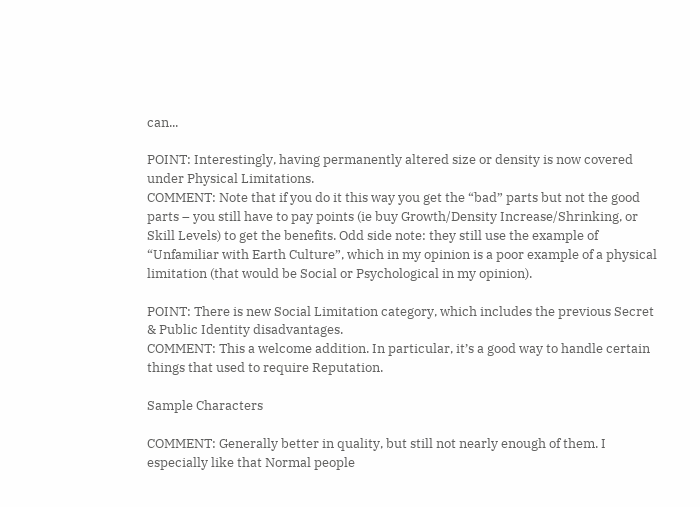can...

POINT: Interestingly, having permanently altered size or density is now covered under Physical Limitations.
COMMENT: Note that if you do it this way you get the “bad” parts but not the good parts – you still have to pay points (ie buy Growth/Density Increase/Shrinking, or Skill Levels) to get the benefits. Odd side note: they still use the example of “Unfamiliar with Earth Culture”, which in my opinion is a poor example of a physical limitation (that would be Social or Psychological in my opinion).

POINT: There is new Social Limitation category, which includes the previous Secret & Public Identity disadvantages.
COMMENT: This a welcome addition. In particular, it’s a good way to handle certain things that used to require Reputation.

Sample Characters

COMMENT: Generally better in quality, but still not nearly enough of them. I especially like that Normal people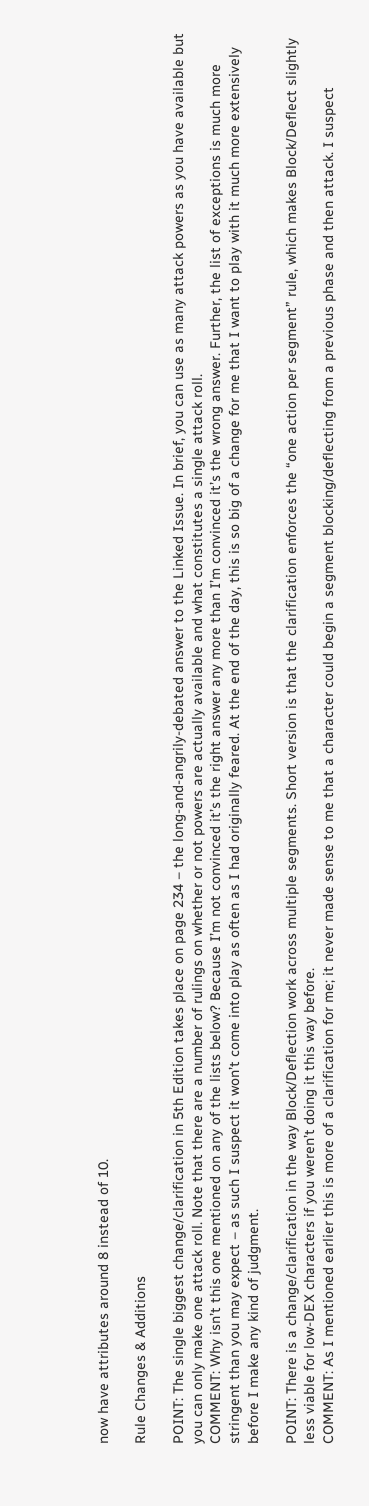now have attributes around 8 instead of 10.

Rule Changes & Additions

POINT: The single biggest change/clarification in 5th Edition takes place on page 234 – the long-and-angrily-debated answer to the Linked Issue. In brief, you can use as many attack powers as you have available but you can only make one attack roll. Note that there are a number of rulings on whether or not powers are actually available and what constitutes a single attack roll.
COMMENT: Why isn’t this one mentioned on any of the lists below? Because I’m not convinced it’s the right answer any more than I’m convinced it’s the wrong answer. Further, the list of exceptions is much more stringent than you may expect – as such I suspect it won’t come into play as often as I had originally feared. At the end of the day, this is so big of a change for me that I want to play with it much more extensively before I make any kind of judgment.

POINT: There is a change/clarification in the way Block/Deflection work across multiple segments. Short version is that the clarification enforces the “one action per segment” rule, which makes Block/Deflect slightly less viable for low-DEX characters if you weren’t doing it this way before.
COMMENT: As I mentioned earlier this is more of a clarification for me; it never made sense to me that a character could begin a segment blocking/deflecting from a previous phase and then attack. I suspect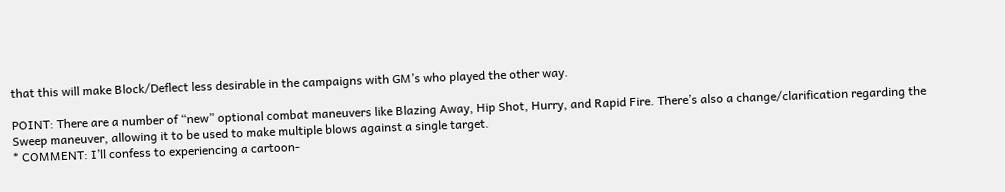that this will make Block/Deflect less desirable in the campaigns with GM’s who played the other way.

POINT: There are a number of “new” optional combat maneuvers like Blazing Away, Hip Shot, Hurry, and Rapid Fire. There’s also a change/clarification regarding the Sweep maneuver, allowing it to be used to make multiple blows against a single target.
* COMMENT: I’ll confess to experiencing a cartoon-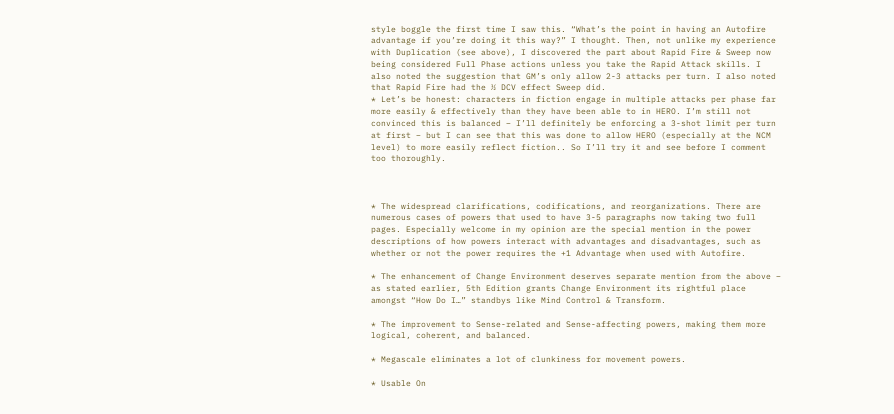style boggle the first time I saw this. “What’s the point in having an Autofire advantage if you’re doing it this way?” I thought. Then, not unlike my experience with Duplication (see above), I discovered the part about Rapid Fire & Sweep now being considered Full Phase actions unless you take the Rapid Attack skills. I also noted the suggestion that GM’s only allow 2-3 attacks per turn. I also noted that Rapid Fire had the ½ DCV effect Sweep did.
* Let’s be honest: characters in fiction engage in multiple attacks per phase far more easily & effectively than they have been able to in HERO. I’m still not convinced this is balanced – I’ll definitely be enforcing a 3-shot limit per turn at first – but I can see that this was done to allow HERO (especially at the NCM level) to more easily reflect fiction.. So I’ll try it and see before I comment too thoroughly.



* The widespread clarifications, codifications, and reorganizations. There are numerous cases of powers that used to have 3-5 paragraphs now taking two full pages. Especially welcome in my opinion are the special mention in the power descriptions of how powers interact with advantages and disadvantages, such as whether or not the power requires the +1 Advantage when used with Autofire.

* The enhancement of Change Environment deserves separate mention from the above – as stated earlier, 5th Edition grants Change Environment its rightful place amongst “How Do I…” standbys like Mind Control & Transform.

* The improvement to Sense-related and Sense-affecting powers, making them more logical, coherent, and balanced.

* Megascale eliminates a lot of clunkiness for movement powers.

* Usable On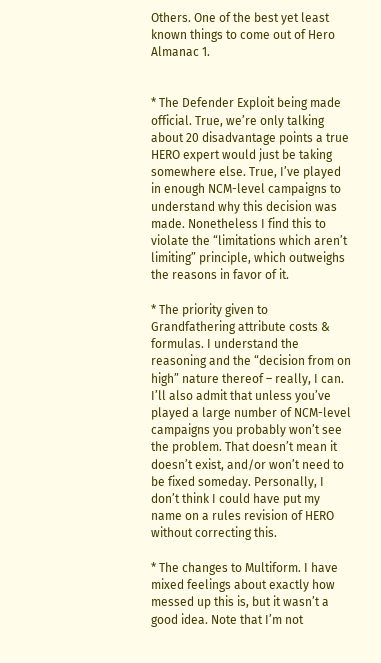Others. One of the best yet least known things to come out of Hero Almanac 1.


* The Defender Exploit being made official. True, we’re only talking about 20 disadvantage points a true HERO expert would just be taking somewhere else. True, I’ve played in enough NCM-level campaigns to understand why this decision was made. Nonetheless I find this to violate the “limitations which aren’t limiting” principle, which outweighs the reasons in favor of it.

* The priority given to Grandfathering attribute costs & formulas. I understand the reasoning and the “decision from on high” nature thereof – really, I can. I’ll also admit that unless you’ve played a large number of NCM-level campaigns you probably won’t see the problem. That doesn’t mean it doesn’t exist, and/or won’t need to be fixed someday. Personally, I don’t think I could have put my name on a rules revision of HERO without correcting this.

* The changes to Multiform. I have mixed feelings about exactly how messed up this is, but it wasn’t a good idea. Note that I’m not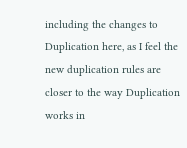including the changes to Duplication here, as I feel the new duplication rules are closer to the way Duplication works in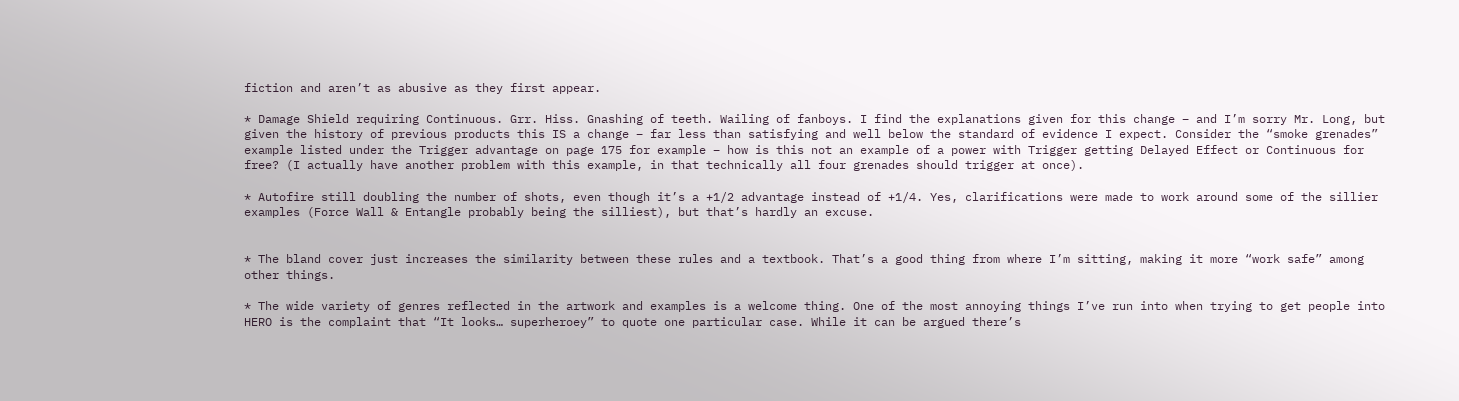fiction and aren’t as abusive as they first appear.

* Damage Shield requiring Continuous. Grr. Hiss. Gnashing of teeth. Wailing of fanboys. I find the explanations given for this change – and I’m sorry Mr. Long, but given the history of previous products this IS a change – far less than satisfying and well below the standard of evidence I expect. Consider the “smoke grenades” example listed under the Trigger advantage on page 175 for example – how is this not an example of a power with Trigger getting Delayed Effect or Continuous for free? (I actually have another problem with this example, in that technically all four grenades should trigger at once).

* Autofire still doubling the number of shots, even though it’s a +1/2 advantage instead of +1/4. Yes, clarifications were made to work around some of the sillier examples (Force Wall & Entangle probably being the silliest), but that’s hardly an excuse.


* The bland cover just increases the similarity between these rules and a textbook. That’s a good thing from where I’m sitting, making it more “work safe” among other things.

* The wide variety of genres reflected in the artwork and examples is a welcome thing. One of the most annoying things I’ve run into when trying to get people into HERO is the complaint that “It looks… superheroey” to quote one particular case. While it can be argued there’s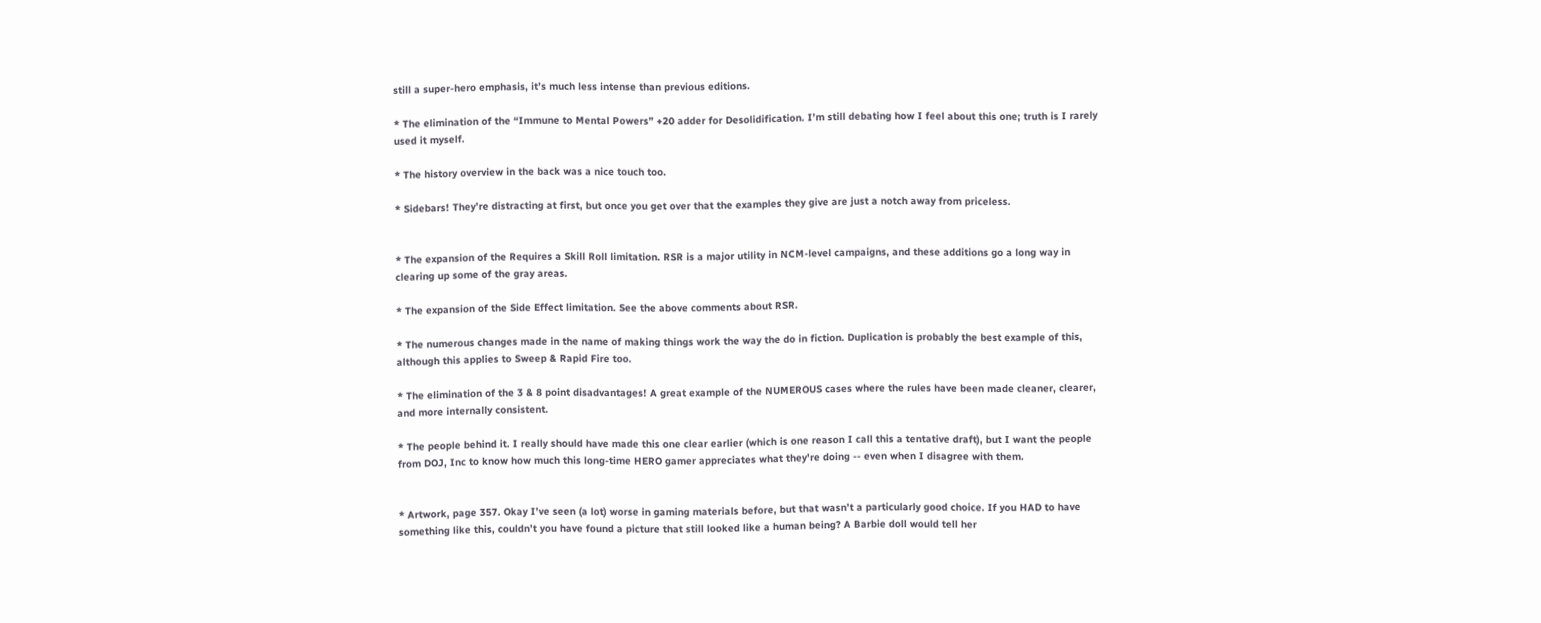still a super-hero emphasis, it’s much less intense than previous editions.

* The elimination of the “Immune to Mental Powers” +20 adder for Desolidification. I’m still debating how I feel about this one; truth is I rarely used it myself.

* The history overview in the back was a nice touch too.

* Sidebars! They’re distracting at first, but once you get over that the examples they give are just a notch away from priceless.


* The expansion of the Requires a Skill Roll limitation. RSR is a major utility in NCM-level campaigns, and these additions go a long way in clearing up some of the gray areas.

* The expansion of the Side Effect limitation. See the above comments about RSR.

* The numerous changes made in the name of making things work the way the do in fiction. Duplication is probably the best example of this, although this applies to Sweep & Rapid Fire too.

* The elimination of the 3 & 8 point disadvantages! A great example of the NUMEROUS cases where the rules have been made cleaner, clearer, and more internally consistent.

* The people behind it. I really should have made this one clear earlier (which is one reason I call this a tentative draft), but I want the people from DOJ, Inc to know how much this long-time HERO gamer appreciates what they're doing -- even when I disagree with them.


* Artwork, page 357. Okay I’ve seen (a lot) worse in gaming materials before, but that wasn’t a particularly good choice. If you HAD to have something like this, couldn’t you have found a picture that still looked like a human being? A Barbie doll would tell her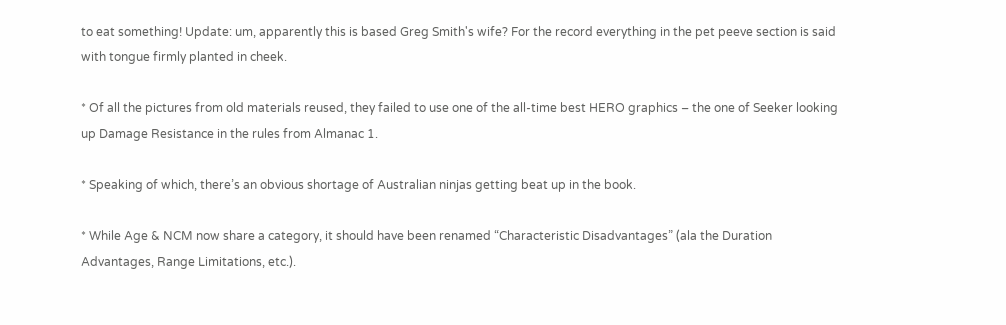to eat something! Update: um, apparently this is based Greg Smith's wife? For the record everything in the pet peeve section is said with tongue firmly planted in cheek.

* Of all the pictures from old materials reused, they failed to use one of the all-time best HERO graphics – the one of Seeker looking up Damage Resistance in the rules from Almanac 1.

* Speaking of which, there’s an obvious shortage of Australian ninjas getting beat up in the book.

* While Age & NCM now share a category, it should have been renamed “Characteristic Disadvantages” (ala the Duration Advantages, Range Limitations, etc.).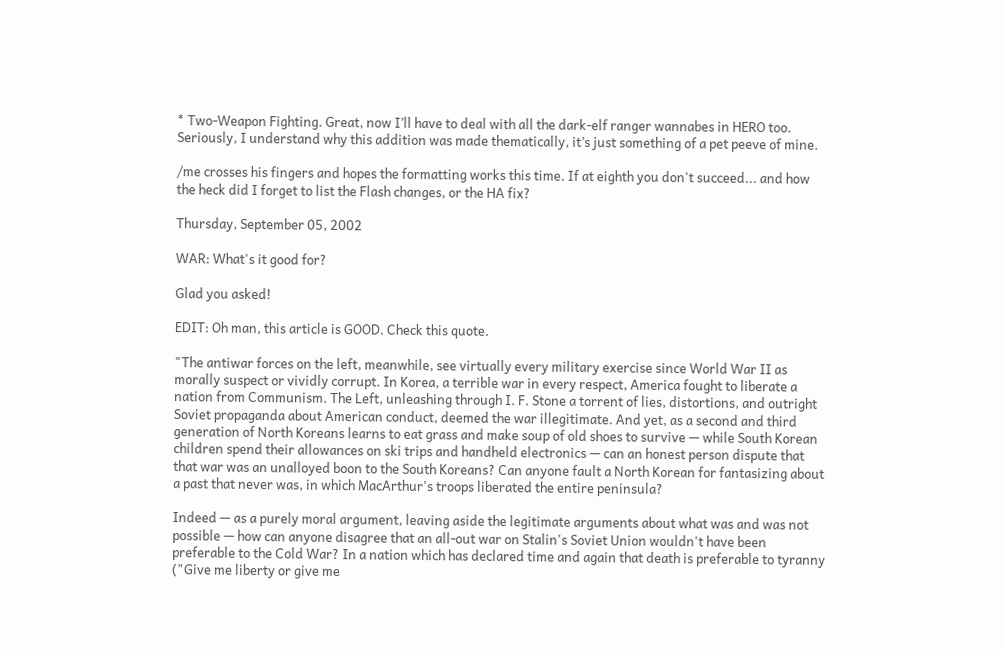* Two-Weapon Fighting. Great, now I’ll have to deal with all the dark-elf ranger wannabes in HERO too. Seriously, I understand why this addition was made thematically, it’s just something of a pet peeve of mine.

/me crosses his fingers and hopes the formatting works this time. If at eighth you don't succeed... and how the heck did I forget to list the Flash changes, or the HA fix?

Thursday, September 05, 2002

WAR: What's it good for?

Glad you asked!

EDIT: Oh man, this article is GOOD. Check this quote.

"The antiwar forces on the left, meanwhile, see virtually every military exercise since World War II as morally suspect or vividly corrupt. In Korea, a terrible war in every respect, America fought to liberate a nation from Communism. The Left, unleashing through I. F. Stone a torrent of lies, distortions, and outright Soviet propaganda about American conduct, deemed the war illegitimate. And yet, as a second and third generation of North Koreans learns to eat grass and make soup of old shoes to survive — while South Korean children spend their allowances on ski trips and handheld electronics — can an honest person dispute that that war was an unalloyed boon to the South Koreans? Can anyone fault a North Korean for fantasizing about a past that never was, in which MacArthur's troops liberated the entire peninsula?

Indeed — as a purely moral argument, leaving aside the legitimate arguments about what was and was not possible — how can anyone disagree that an all-out war on Stalin's Soviet Union wouldn't have been preferable to the Cold War? In a nation which has declared time and again that death is preferable to tyranny ("Give me liberty or give me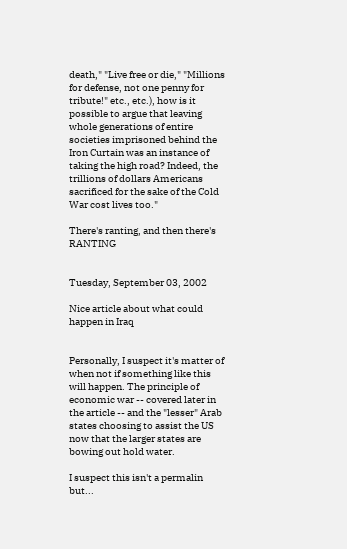death," "Live free or die," "Millions for defense, not one penny for tribute!" etc., etc.), how is it possible to argue that leaving whole generations of entire societies imprisoned behind the Iron Curtain was an instance of taking the high road? Indeed, the trillions of dollars Americans sacrificed for the sake of the Cold War cost lives too."

There's ranting, and then there's RANTING


Tuesday, September 03, 2002

Nice article about what could happen in Iraq


Personally, I suspect it's matter of when not if something like this will happen. The principle of economic war -- covered later in the article -- and the "lesser" Arab states choosing to assist the US now that the larger states are bowing out hold water.

I suspect this isn't a permalin but...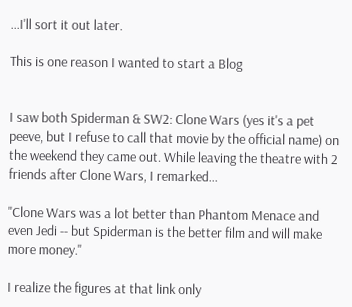...I'll sort it out later.

This is one reason I wanted to start a Blog


I saw both Spiderman & SW2: Clone Wars (yes it's a pet peeve, but I refuse to call that movie by the official name) on the weekend they came out. While leaving the theatre with 2 friends after Clone Wars, I remarked...

"Clone Wars was a lot better than Phantom Menace and even Jedi -- but Spiderman is the better film and will make more money."

I realize the figures at that link only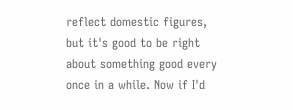reflect domestic figures, but it's good to be right about something good every once in a while. Now if I'd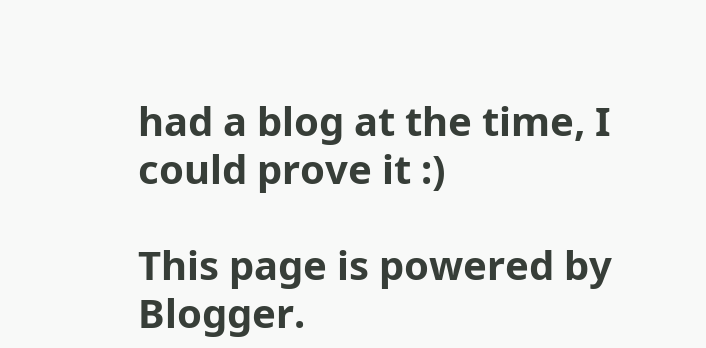had a blog at the time, I could prove it :)

This page is powered by Blogger.